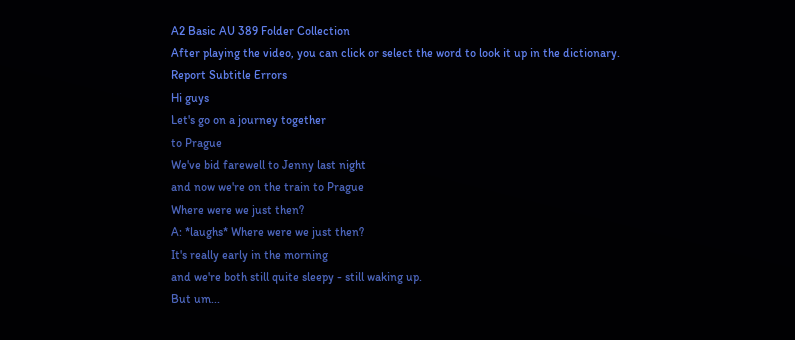A2 Basic AU 389 Folder Collection
After playing the video, you can click or select the word to look it up in the dictionary.
Report Subtitle Errors
Hi guys
Let's go on a journey together
to Prague
We've bid farewell to Jenny last night
and now we're on the train to Prague
Where were we just then?
A: *laughs* Where were we just then?
It's really early in the morning
and we're both still quite sleepy - still waking up.
But um...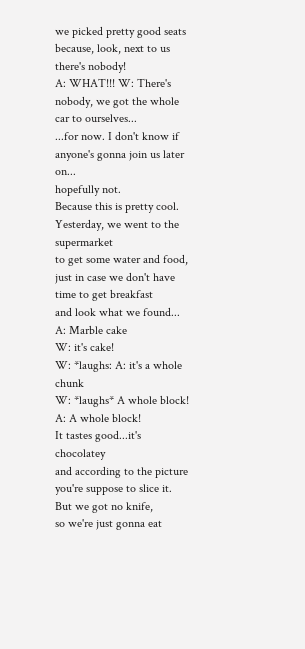we picked pretty good seats because, look, next to us there's nobody!
A: WHAT!!! W: There's nobody, we got the whole car to ourselves...
...for now. I don't know if anyone's gonna join us later on...
hopefully not.
Because this is pretty cool.
Yesterday, we went to the supermarket
to get some water and food, just in case we don't have time to get breakfast
and look what we found...
A: Marble cake
W: it's cake!
W: *laughs: A: it's a whole chunk
W: *laughs* A whole block!
A: A whole block!
It tastes good...it's chocolatey
and according to the picture you're suppose to slice it.
But we got no knife,
so we're just gonna eat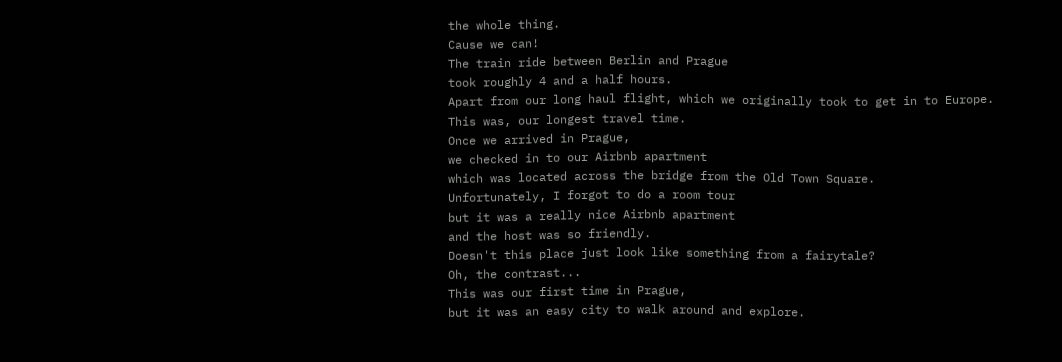the whole thing.
Cause we can!
The train ride between Berlin and Prague
took roughly 4 and a half hours.
Apart from our long haul flight, which we originally took to get in to Europe.
This was, our longest travel time.
Once we arrived in Prague,
we checked in to our Airbnb apartment
which was located across the bridge from the Old Town Square.
Unfortunately, I forgot to do a room tour
but it was a really nice Airbnb apartment
and the host was so friendly.
Doesn't this place just look like something from a fairytale?
Oh, the contrast...
This was our first time in Prague,
but it was an easy city to walk around and explore.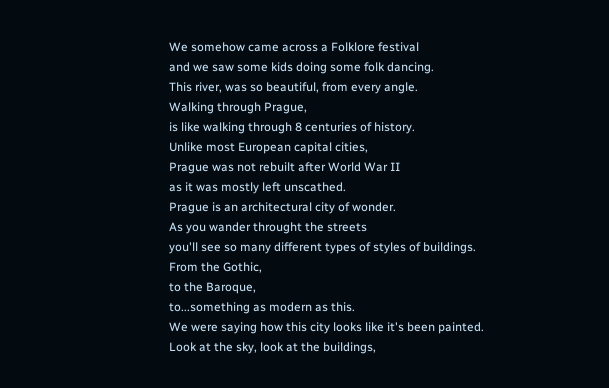We somehow came across a Folklore festival
and we saw some kids doing some folk dancing.
This river, was so beautiful, from every angle.
Walking through Prague,
is like walking through 8 centuries of history.
Unlike most European capital cities,
Prague was not rebuilt after World War II
as it was mostly left unscathed.
Prague is an architectural city of wonder.
As you wander throught the streets
you'll see so many different types of styles of buildings.
From the Gothic,
to the Baroque,
to...something as modern as this.
We were saying how this city looks like it's been painted.
Look at the sky, look at the buildings,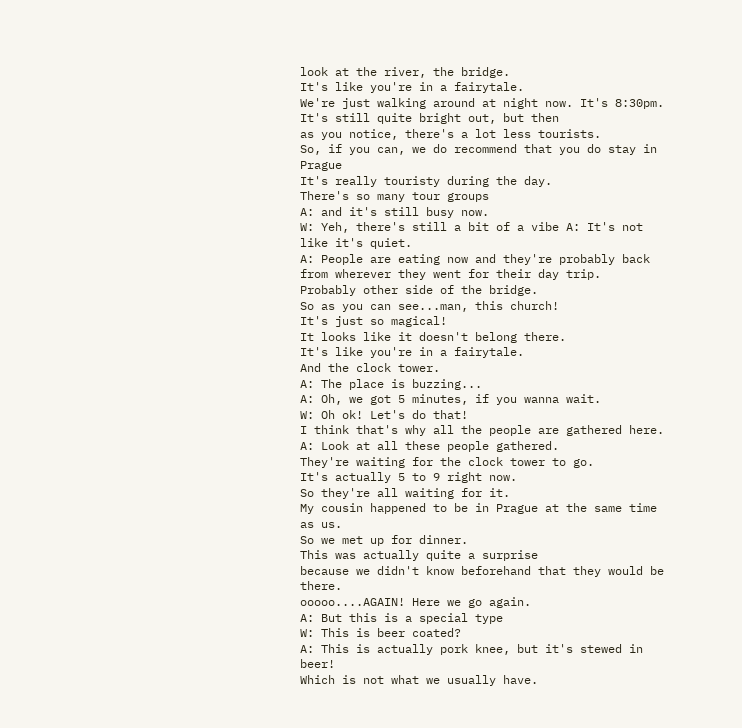look at the river, the bridge.
It's like you're in a fairytale.
We're just walking around at night now. It's 8:30pm.
It's still quite bright out, but then
as you notice, there's a lot less tourists.
So, if you can, we do recommend that you do stay in Prague
It's really touristy during the day.
There's so many tour groups
A: and it's still busy now.
W: Yeh, there's still a bit of a vibe A: It's not like it's quiet.
A: People are eating now and they're probably back from wherever they went for their day trip.
Probably other side of the bridge.
So as you can see...man, this church!
It's just so magical!
It looks like it doesn't belong there.
It's like you're in a fairytale.
And the clock tower.
A: The place is buzzing...
A: Oh, we got 5 minutes, if you wanna wait.
W: Oh ok! Let's do that!
I think that's why all the people are gathered here.
A: Look at all these people gathered.
They're waiting for the clock tower to go.
It's actually 5 to 9 right now.
So they're all waiting for it.
My cousin happened to be in Prague at the same time as us.
So we met up for dinner.
This was actually quite a surprise
because we didn't know beforehand that they would be there.
ooooo....AGAIN! Here we go again.
A: But this is a special type
W: This is beer coated?
A: This is actually pork knee, but it's stewed in beer!
Which is not what we usually have.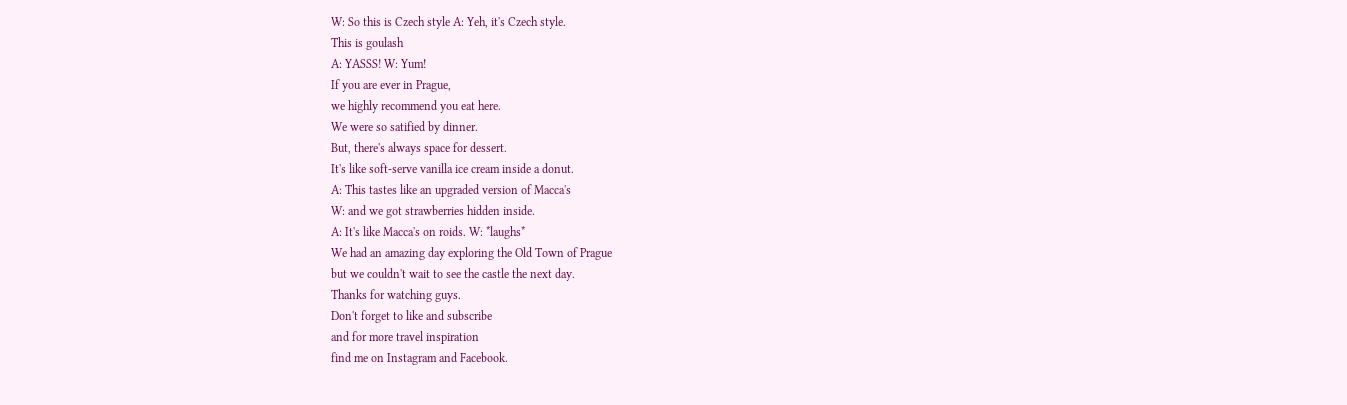W: So this is Czech style A: Yeh, it's Czech style.
This is goulash
A: YASSS! W: Yum!
If you are ever in Prague,
we highly recommend you eat here.
We were so satified by dinner.
But, there's always space for dessert.
It's like soft-serve vanilla ice cream inside a donut.
A: This tastes like an upgraded version of Macca's
W: and we got strawberries hidden inside.
A: It's like Macca's on roids. W: *laughs*
We had an amazing day exploring the Old Town of Prague
but we couldn't wait to see the castle the next day.
Thanks for watching guys.
Don't forget to like and subscribe
and for more travel inspiration
find me on Instagram and Facebook.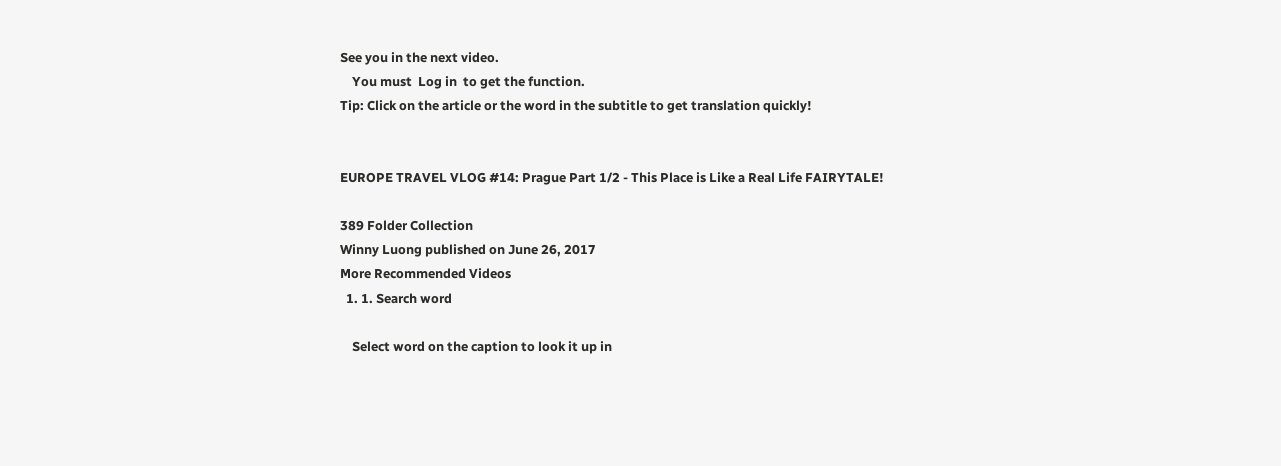See you in the next video.
    You must  Log in  to get the function.
Tip: Click on the article or the word in the subtitle to get translation quickly!


EUROPE TRAVEL VLOG #14: Prague Part 1/2 - This Place is Like a Real Life FAIRYTALE!

389 Folder Collection
Winny Luong published on June 26, 2017
More Recommended Videos
  1. 1. Search word

    Select word on the caption to look it up in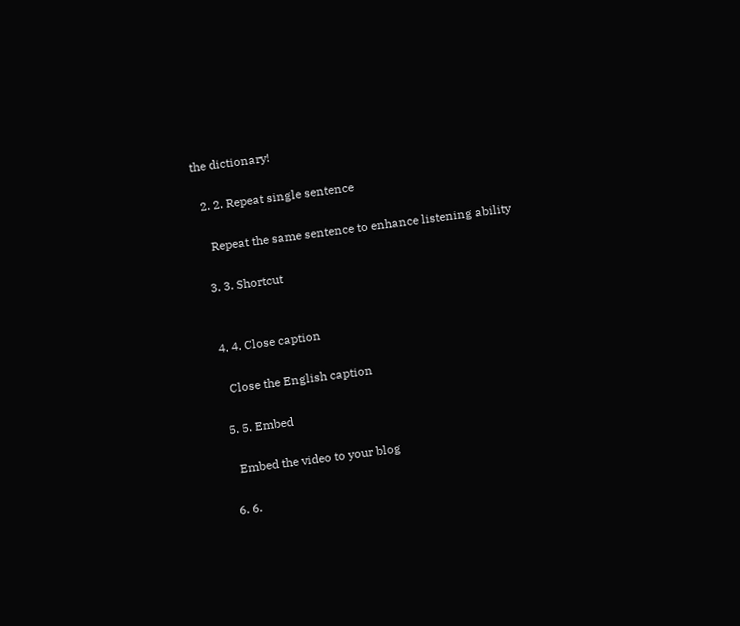the dictionary!

  2. 2. Repeat single sentence

    Repeat the same sentence to enhance listening ability

  3. 3. Shortcut


  4. 4. Close caption

    Close the English caption

  5. 5. Embed

    Embed the video to your blog

  6. 6.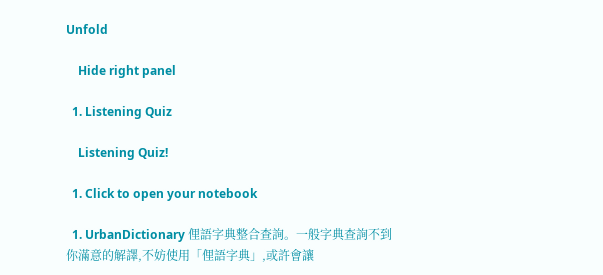Unfold

    Hide right panel

  1. Listening Quiz

    Listening Quiz!

  1. Click to open your notebook

  1. UrbanDictionary 俚語字典整合查詢。一般字典查詢不到你滿意的解譯,不妨使用「俚語字典」,或許會讓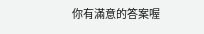你有滿意的答案喔